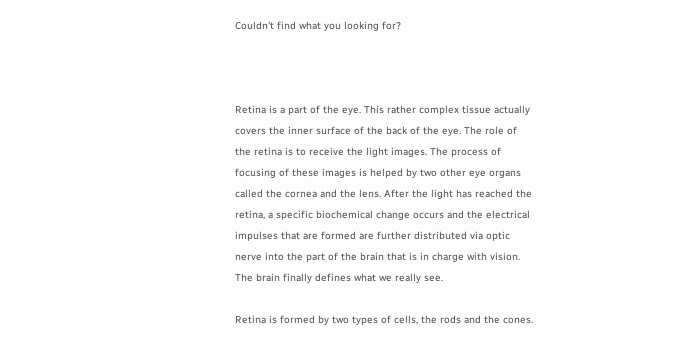Couldn't find what you looking for?



Retina is a part of the eye. This rather complex tissue actually covers the inner surface of the back of the eye. The role of the retina is to receive the light images. The process of focusing of these images is helped by two other eye organs called the cornea and the lens. After the light has reached the retina, a specific biochemical change occurs and the electrical impulses that are formed are further distributed via optic nerve into the part of the brain that is in charge with vision. The brain finally defines what we really see.

Retina is formed by two types of cells, the rods and the cones.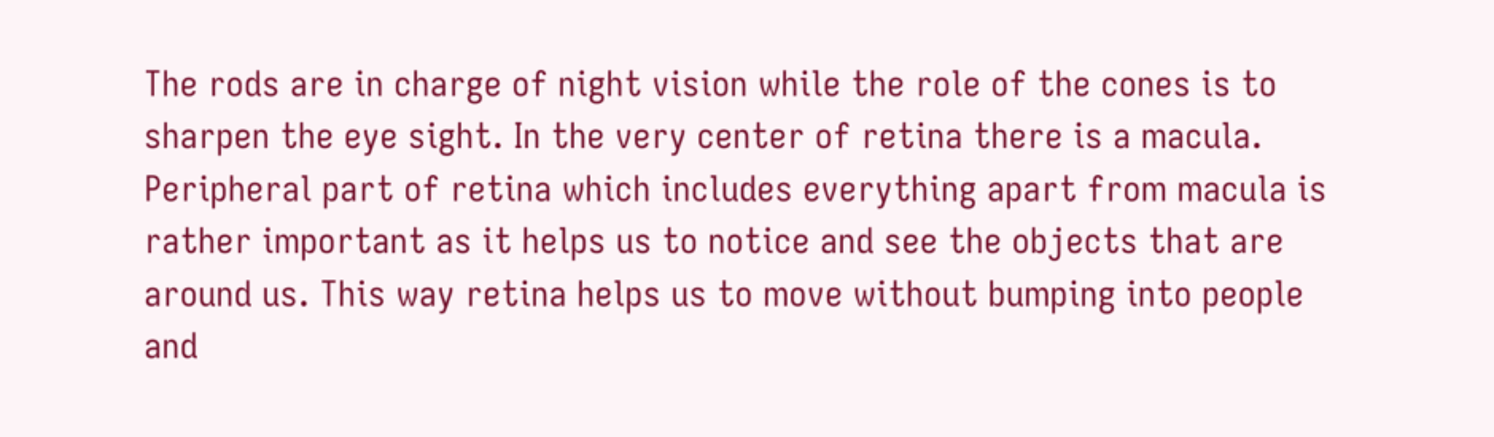The rods are in charge of night vision while the role of the cones is to sharpen the eye sight. In the very center of retina there is a macula. Peripheral part of retina which includes everything apart from macula is rather important as it helps us to notice and see the objects that are around us. This way retina helps us to move without bumping into people and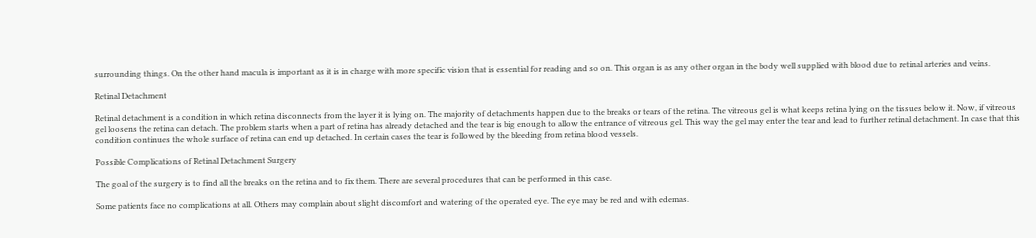surrounding things. On the other hand macula is important as it is in charge with more specific vision that is essential for reading and so on. This organ is as any other organ in the body well supplied with blood due to retinal arteries and veins.

Retinal Detachment

Retinal detachment is a condition in which retina disconnects from the layer it is lying on. The majority of detachments happen due to the breaks or tears of the retina. The vitreous gel is what keeps retina lying on the tissues below it. Now, if vitreous gel loosens the retina can detach. The problem starts when a part of retina has already detached and the tear is big enough to allow the entrance of vitreous gel. This way the gel may enter the tear and lead to further retinal detachment. In case that this condition continues the whole surface of retina can end up detached. In certain cases the tear is followed by the bleeding from retina blood vessels.

Possible Complications of Retinal Detachment Surgery

The goal of the surgery is to find all the breaks on the retina and to fix them. There are several procedures that can be performed in this case.

Some patients face no complications at all. Others may complain about slight discomfort and watering of the operated eye. The eye may be red and with edemas.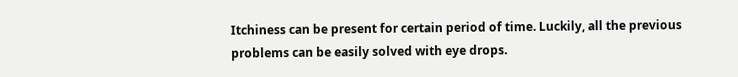Itchiness can be present for certain period of time. Luckily, all the previous problems can be easily solved with eye drops.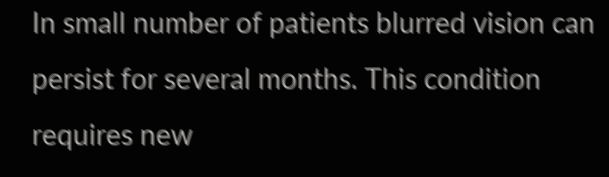In small number of patients blurred vision can persist for several months. This condition requires new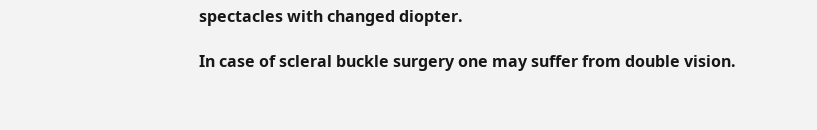spectacles with changed diopter.

In case of scleral buckle surgery one may suffer from double vision.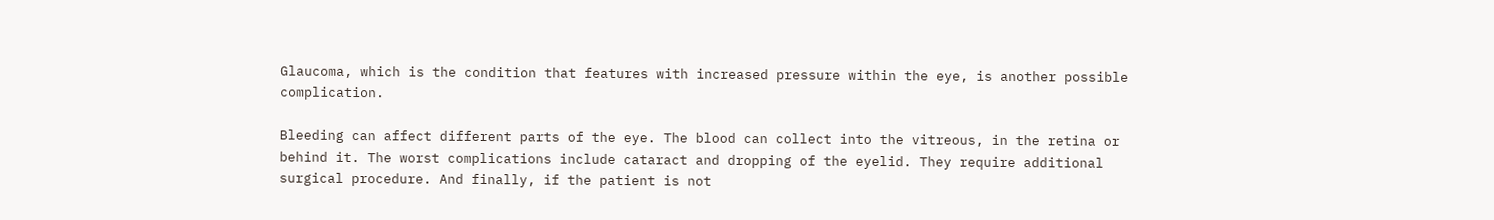Glaucoma, which is the condition that features with increased pressure within the eye, is another possible complication.

Bleeding can affect different parts of the eye. The blood can collect into the vitreous, in the retina or behind it. The worst complications include cataract and dropping of the eyelid. They require additional surgical procedure. And finally, if the patient is not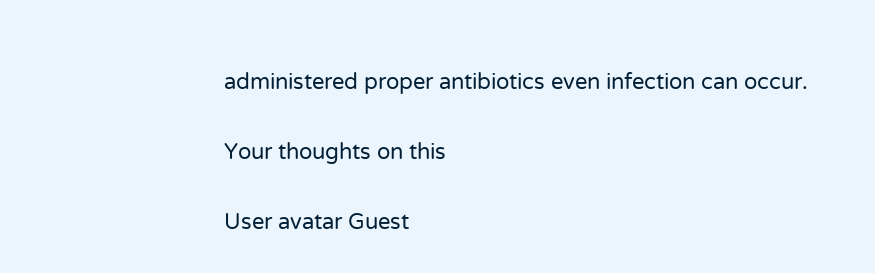administered proper antibiotics even infection can occur.

Your thoughts on this

User avatar Guest